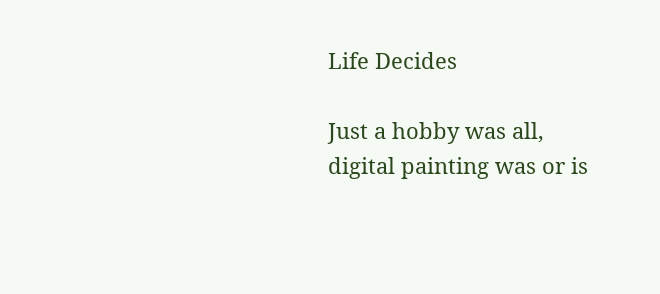Life Decides

Just a hobby was all, digital painting was or is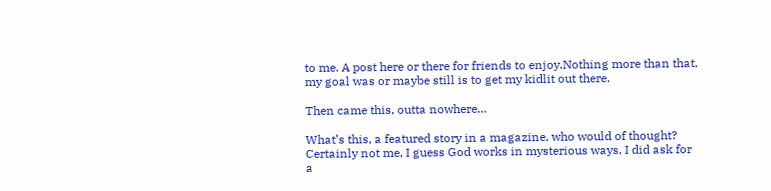to me. A post here or there for friends to enjoy.Nothing more than that, my goal was or maybe still is to get my kidlit out there.

Then came this, outta nowhere…

What’s this, a featured story in a magazine, who would of thought? Certainly not me, I guess God works in mysterious ways, I did ask for a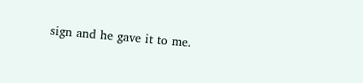sign and he gave it to me.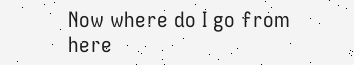Now where do I go from here